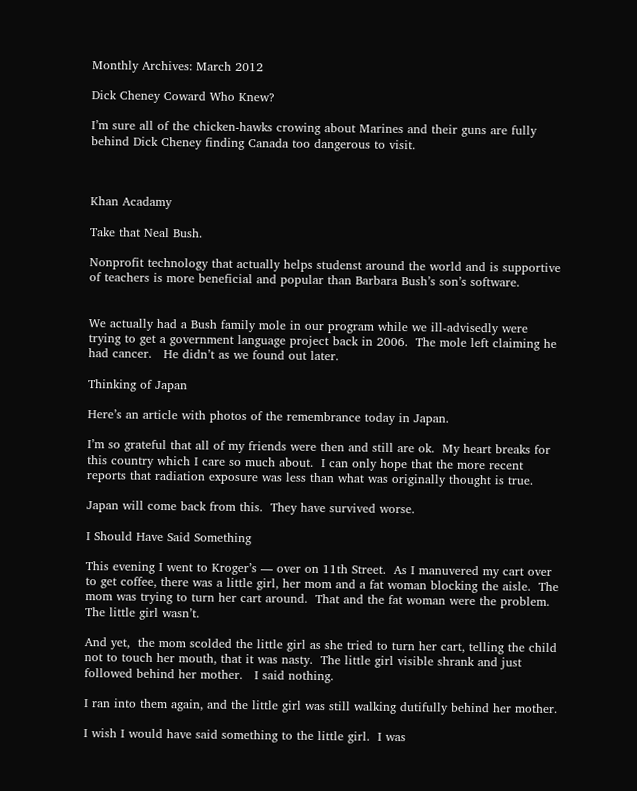Monthly Archives: March 2012

Dick Cheney Coward Who Knew?

I’m sure all of the chicken-hawks crowing about Marines and their guns are fully behind Dick Cheney finding Canada too dangerous to visit.



Khan Acadamy

Take that Neal Bush.

Nonprofit technology that actually helps studenst around the world and is supportive of teachers is more beneficial and popular than Barbara Bush’s son’s software.


We actually had a Bush family mole in our program while we ill-advisedly were trying to get a government language project back in 2006.  The mole left claiming he had cancer.   He didn’t as we found out later.

Thinking of Japan

Here’s an article with photos of the remembrance today in Japan.

I’m so grateful that all of my friends were then and still are ok.  My heart breaks for this country which I care so much about.  I can only hope that the more recent reports that radiation exposure was less than what was originally thought is true.

Japan will come back from this.  They have survived worse.

I Should Have Said Something

This evening I went to Kroger’s — over on 11th Street.  As I manuvered my cart over to get coffee, there was a little girl, her mom and a fat woman blocking the aisle.  The mom was trying to turn her cart around.  That and the fat woman were the problem.  The little girl wasn’t.

And yet,  the mom scolded the little girl as she tried to turn her cart, telling the child not to touch her mouth, that it was nasty.  The little girl visible shrank and just followed behind her mother.   I said nothing.

I ran into them again, and the little girl was still walking dutifully behind her mother.

I wish I would have said something to the little girl.  I was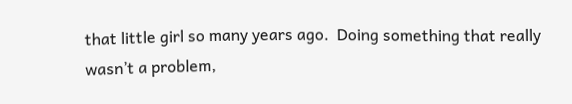that little girl so many years ago.  Doing something that really wasn’t a problem,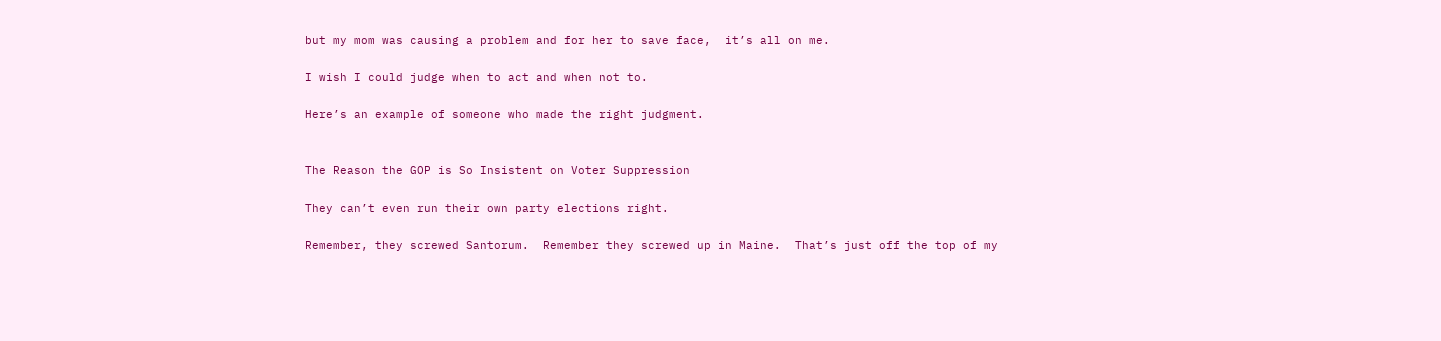but my mom was causing a problem and for her to save face,  it’s all on me.

I wish I could judge when to act and when not to.

Here’s an example of someone who made the right judgment.


The Reason the GOP is So Insistent on Voter Suppression

They can’t even run their own party elections right.

Remember, they screwed Santorum.  Remember they screwed up in Maine.  That’s just off the top of my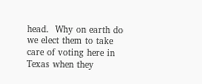head.  Why on earth do we elect them to take care of voting here in Texas when they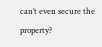can’t even secure the property?